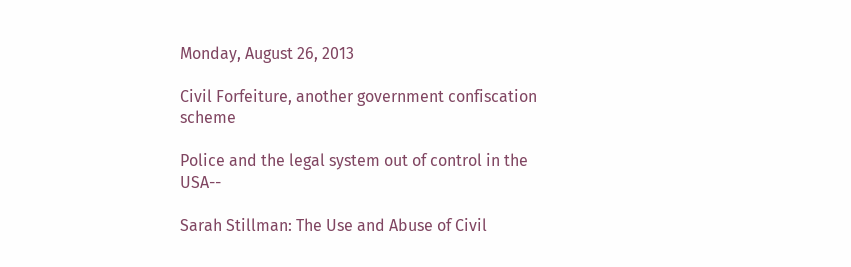Monday, August 26, 2013

Civil Forfeiture, another government confiscation scheme

Police and the legal system out of control in the USA--

Sarah Stillman: The Use and Abuse of Civil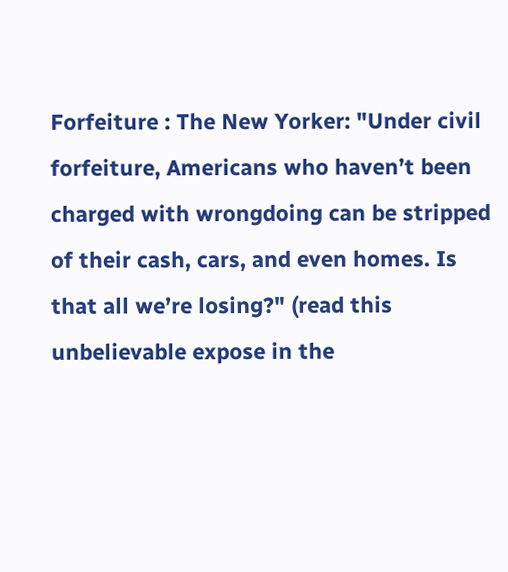Forfeiture : The New Yorker: "Under civil forfeiture, Americans who haven’t been charged with wrongdoing can be stripped of their cash, cars, and even homes. Is that all we’re losing?" (read this unbelievable expose in the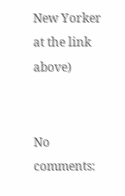New Yorker at the link above)


No comments: